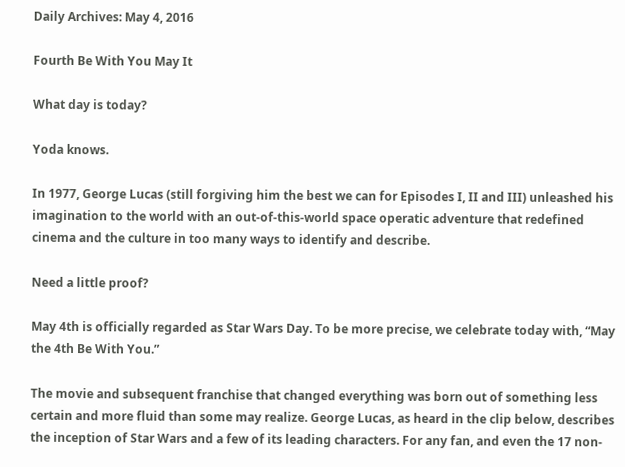Daily Archives: May 4, 2016

Fourth Be With You May It

What day is today?

Yoda knows.

In 1977, George Lucas (still forgiving him the best we can for Episodes I, II and III) unleashed his imagination to the world with an out-of-this-world space operatic adventure that redefined cinema and the culture in too many ways to identify and describe.

Need a little proof?

May 4th is officially regarded as Star Wars Day. To be more precise, we celebrate today with, “May the 4th Be With You.”

The movie and subsequent franchise that changed everything was born out of something less certain and more fluid than some may realize. George Lucas, as heard in the clip below, describes the inception of Star Wars and a few of its leading characters. For any fan, and even the 17 non-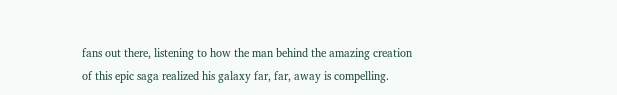fans out there, listening to how the man behind the amazing creation of this epic saga realized his galaxy far, far, away is compelling.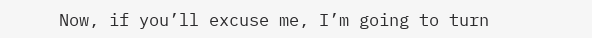Now, if you’ll excuse me, I’m going to turn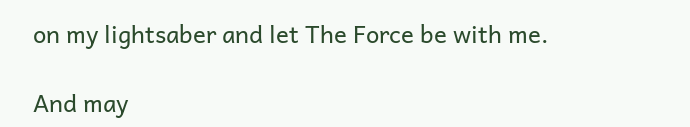on my lightsaber and let The Force be with me.

And may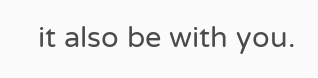it also be with you.